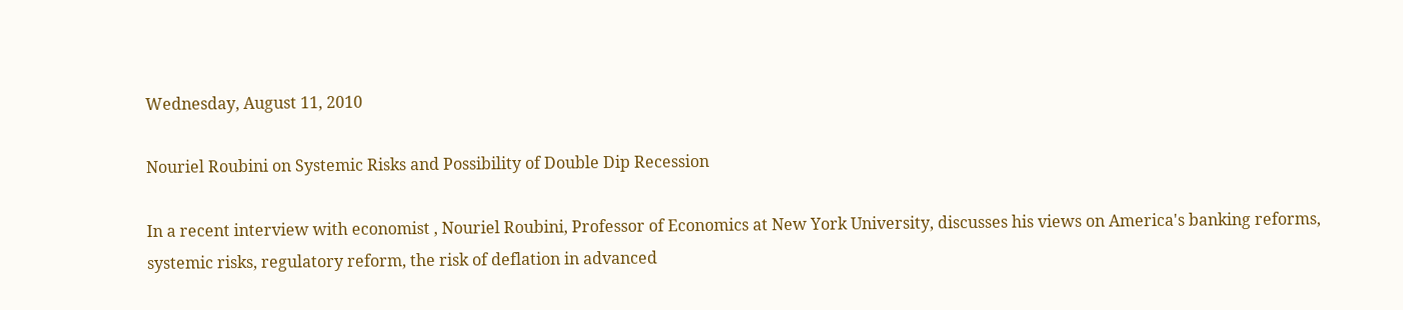Wednesday, August 11, 2010

Nouriel Roubini on Systemic Risks and Possibility of Double Dip Recession

In a recent interview with economist , Nouriel Roubini, Professor of Economics at New York University, discusses his views on America's banking reforms, systemic risks, regulatory reform, the risk of deflation in advanced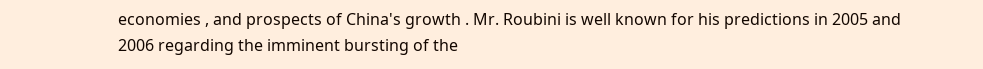economies , and prospects of China's growth . Mr. Roubini is well known for his predictions in 2005 and 2006 regarding the imminent bursting of the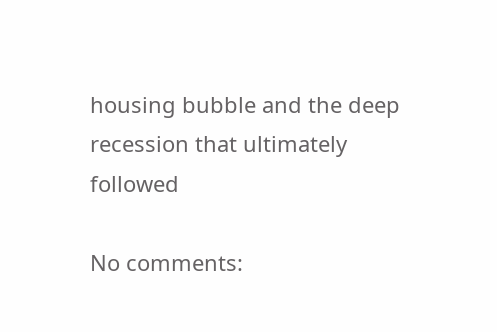housing bubble and the deep recession that ultimately followed

No comments: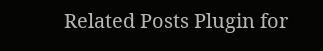Related Posts Plugin for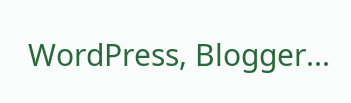WordPress, Blogger...